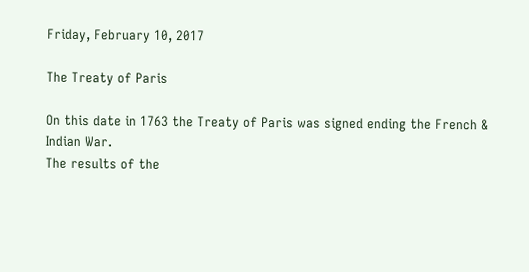Friday, February 10, 2017

The Treaty of Paris

On this date in 1763 the Treaty of Paris was signed ending the French & Indian War.
The results of the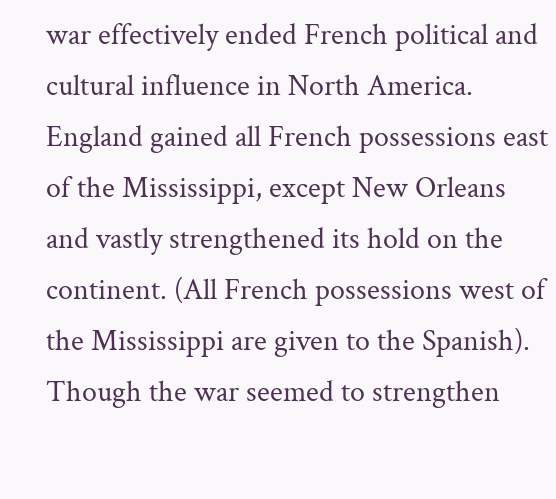war effectively ended French political and cultural influence in North America. England gained all French possessions east of the Mississippi, except New Orleans and vastly strengthened its hold on the continent. (All French possessions west of the Mississippi are given to the Spanish).
Though the war seemed to strengthen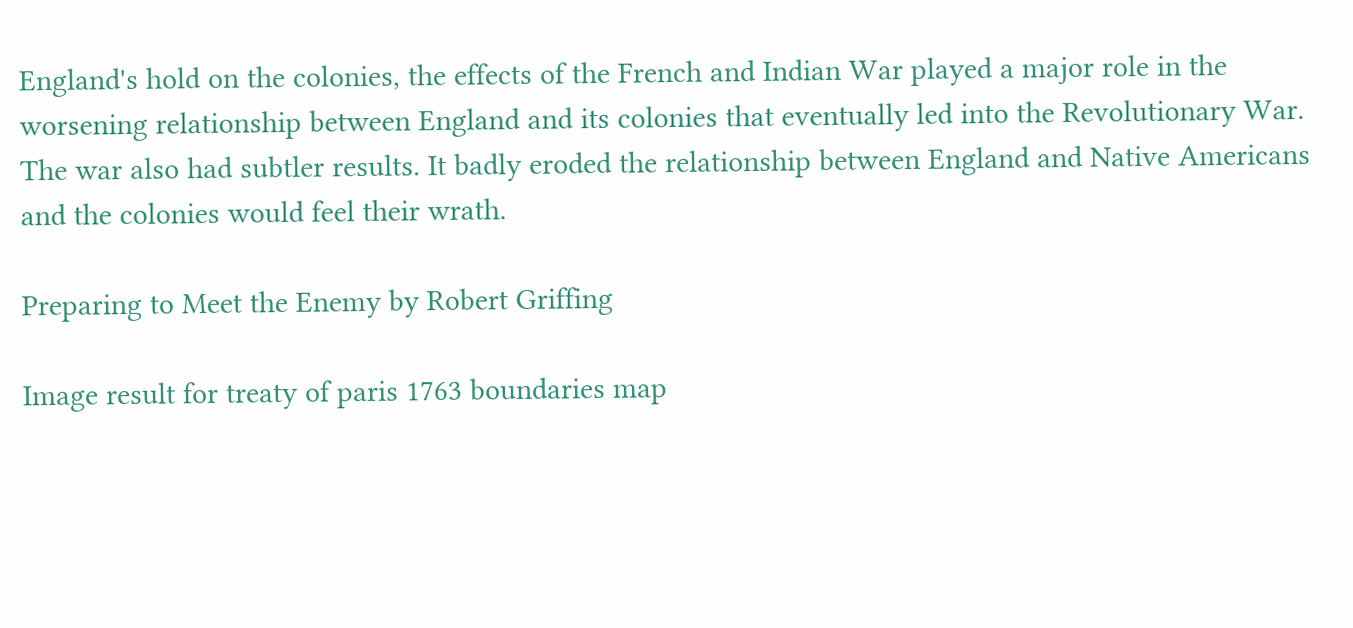England's hold on the colonies, the effects of the French and Indian War played a major role in the worsening relationship between England and its colonies that eventually led into the Revolutionary War.
The war also had subtler results. It badly eroded the relationship between England and Native Americans and the colonies would feel their wrath.

Preparing to Meet the Enemy by Robert Griffing

Image result for treaty of paris 1763 boundaries map